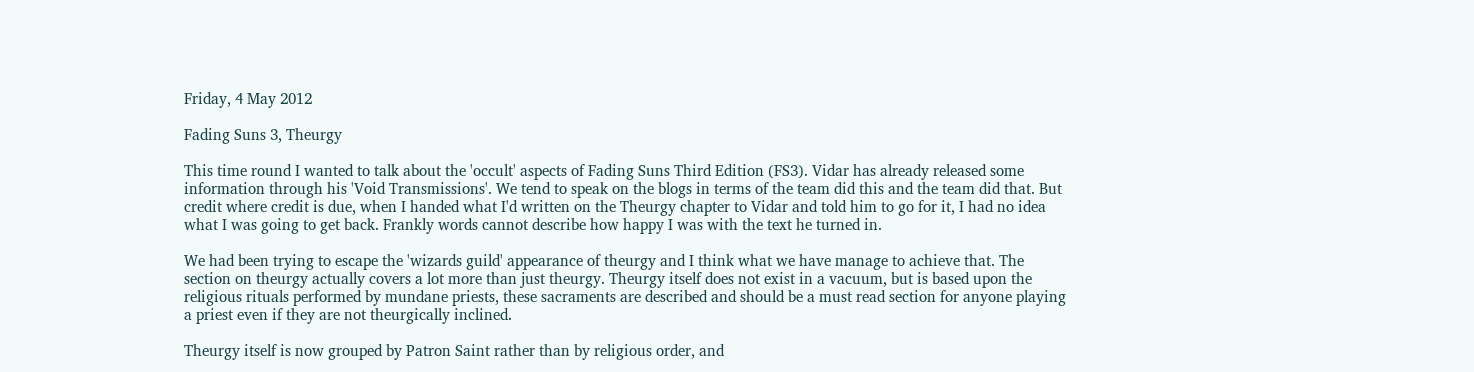Friday, 4 May 2012

Fading Suns 3, Theurgy

This time round I wanted to talk about the 'occult' aspects of Fading Suns Third Edition (FS3). Vidar has already released some information through his 'Void Transmissions'. We tend to speak on the blogs in terms of the team did this and the team did that. But credit where credit is due, when I handed what I'd written on the Theurgy chapter to Vidar and told him to go for it, I had no idea what I was going to get back. Frankly words cannot describe how happy I was with the text he turned in.

We had been trying to escape the 'wizards guild' appearance of theurgy and I think what we have manage to achieve that. The section on theurgy actually covers a lot more than just theurgy. Theurgy itself does not exist in a vacuum, but is based upon the religious rituals performed by mundane priests, these sacraments are described and should be a must read section for anyone playing a priest even if they are not theurgically inclined.

Theurgy itself is now grouped by Patron Saint rather than by religious order, and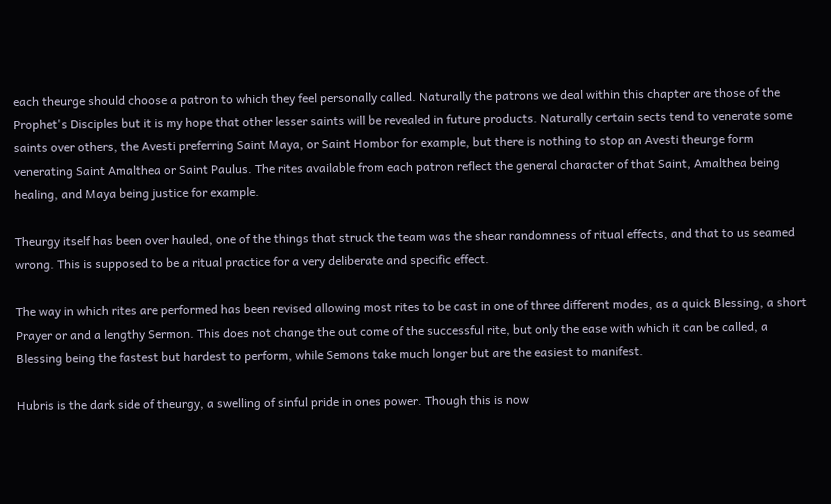each theurge should choose a patron to which they feel personally called. Naturally the patrons we deal within this chapter are those of the Prophet's Disciples but it is my hope that other lesser saints will be revealed in future products. Naturally certain sects tend to venerate some saints over others, the Avesti preferring Saint Maya, or Saint Hombor for example, but there is nothing to stop an Avesti theurge form venerating Saint Amalthea or Saint Paulus. The rites available from each patron reflect the general character of that Saint, Amalthea being healing, and Maya being justice for example.

Theurgy itself has been over hauled, one of the things that struck the team was the shear randomness of ritual effects, and that to us seamed wrong. This is supposed to be a ritual practice for a very deliberate and specific effect.

The way in which rites are performed has been revised allowing most rites to be cast in one of three different modes, as a quick Blessing, a short Prayer or and a lengthy Sermon. This does not change the out come of the successful rite, but only the ease with which it can be called, a Blessing being the fastest but hardest to perform, while Semons take much longer but are the easiest to manifest.

Hubris is the dark side of theurgy, a swelling of sinful pride in ones power. Though this is now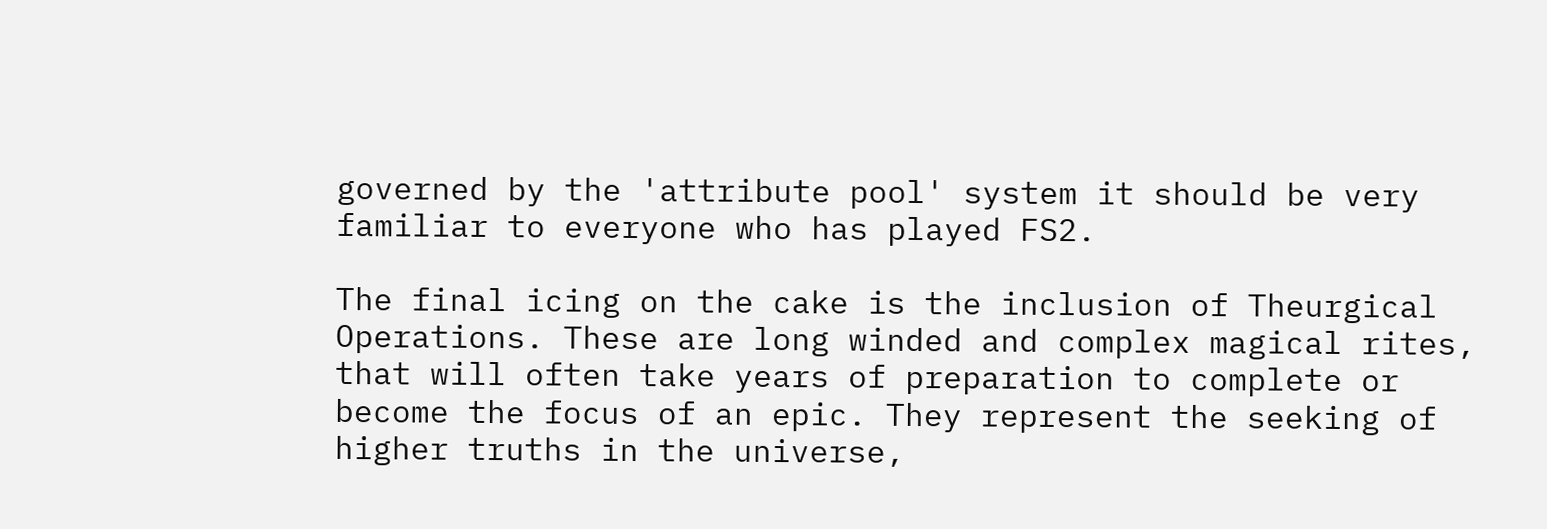governed by the 'attribute pool' system it should be very familiar to everyone who has played FS2.

The final icing on the cake is the inclusion of Theurgical Operations. These are long winded and complex magical rites, that will often take years of preparation to complete or become the focus of an epic. They represent the seeking of higher truths in the universe,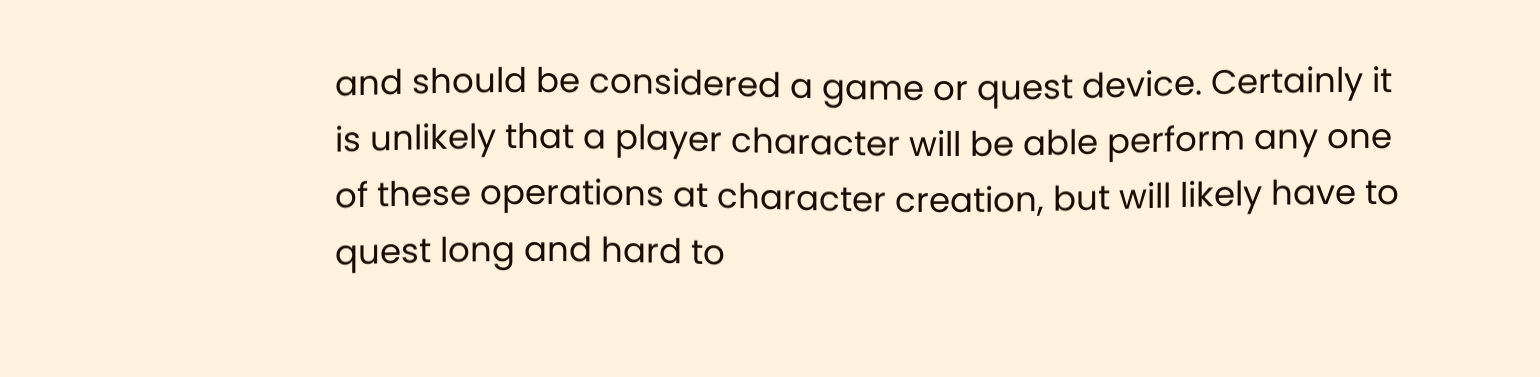and should be considered a game or quest device. Certainly it is unlikely that a player character will be able perform any one of these operations at character creation, but will likely have to quest long and hard to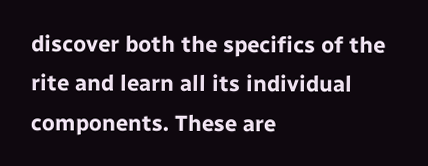discover both the specifics of the rite and learn all its individual components. These are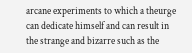arcane experiments to which a theurge can dedicate himself and can result in the strange and bizarre such as the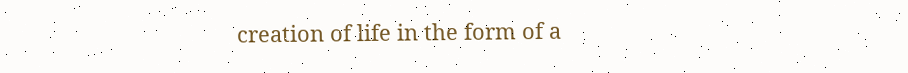creation of life in the form of a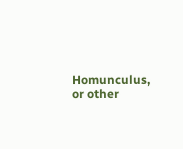Homunculus, or other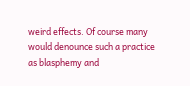weird effects. Of course many would denounce such a practice as blasphemy and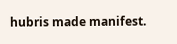hubris made manifest.